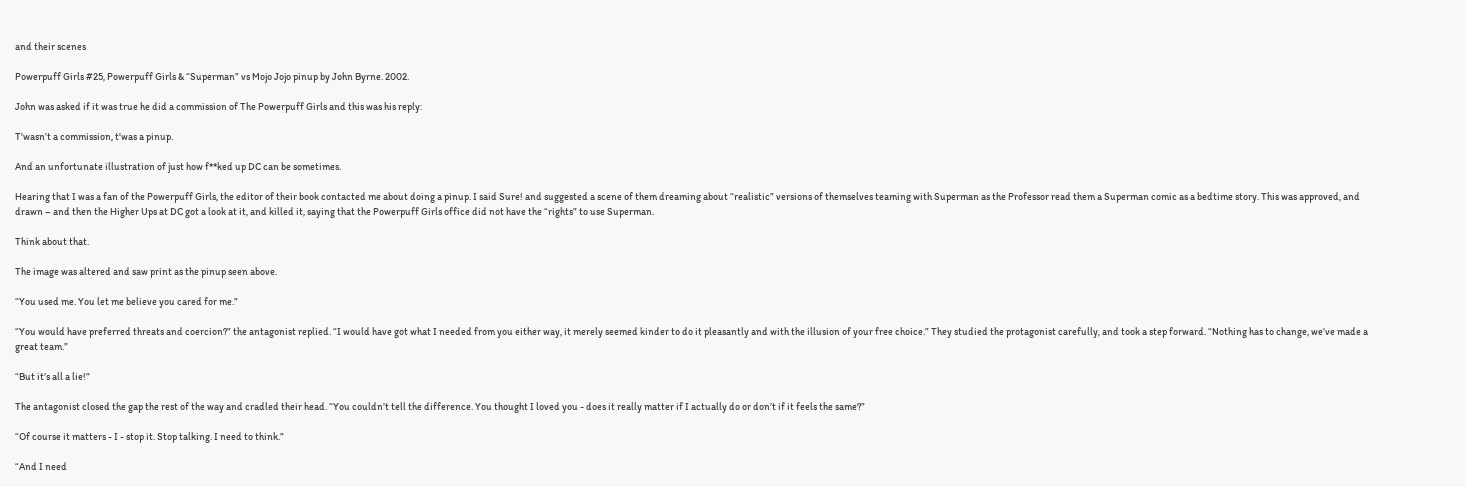and their scenes

Powerpuff Girls #25, Powerpuff Girls & “Superman” vs Mojo Jojo pinup by John Byrne. 2002.

John was asked if it was true he did a commission of The Powerpuff Girls and this was his reply:

T'wasn’t a commission, t'was a pinup.

And an unfortunate illustration of just how f**ked up DC can be sometimes.

Hearing that I was a fan of the Powerpuff Girls, the editor of their book contacted me about doing a pinup. I said Sure! and suggested a scene of them dreaming about “realistic” versions of themselves teaming with Superman as the Professor read them a Superman comic as a bedtime story. This was approved, and drawn – and then the Higher Ups at DC got a look at it, and killed it, saying that the Powerpuff Girls office did not have the “rights” to use Superman.

Think about that.

The image was altered and saw print as the pinup seen above.

“You used me. You let me believe you cared for me.”

“You would have preferred threats and coercion?” the antagonist replied. “I would have got what I needed from you either way, it merely seemed kinder to do it pleasantly and with the illusion of your free choice.” They studied the protagonist carefully, and took a step forward. “Nothing has to change, we’ve made a great team.”

“But it’s all a lie!”

The antagonist closed the gap the rest of the way and cradled their head. “You couldn’t tell the difference. You thought I loved you - does it really matter if I actually do or don’t if it feels the same?”

“Of course it matters - I - stop it. Stop talking. I need to think.”

“And I need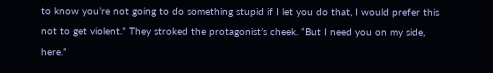to know you’re not going to do something stupid if I let you do that, I would prefer this not to get violent.” They stroked the protagonist’s cheek. “But I need you on my side, here.”